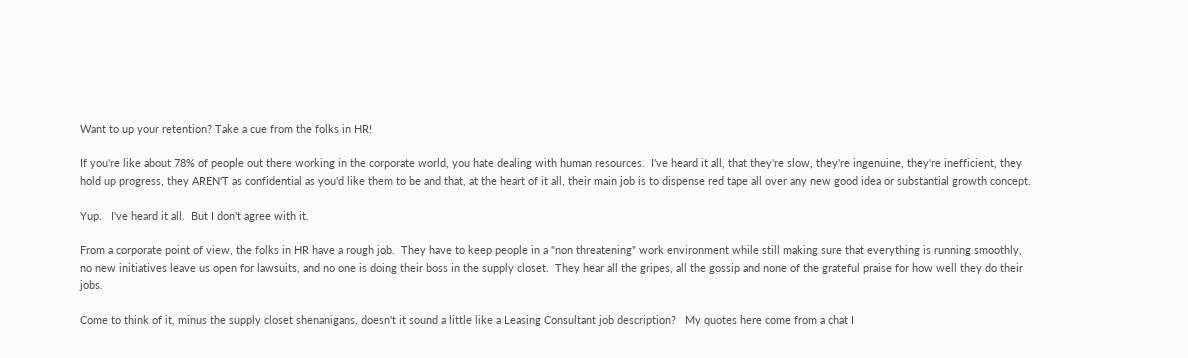Want to up your retention? Take a cue from the folks in HR!

If you're like about 78% of people out there working in the corporate world, you hate dealing with human resources.  I've heard it all, that they're slow, they're ingenuine, they're inefficient, they hold up progress, they AREN'T as confidential as you'd like them to be and that, at the heart of it all, their main job is to dispense red tape all over any new good idea or substantial growth concept.

Yup.   I've heard it all.  But I don't agree with it.

From a corporate point of view, the folks in HR have a rough job.  They have to keep people in a "non threatening" work environment while still making sure that everything is running smoothly, no new initiatives leave us open for lawsuits, and no one is doing their boss in the supply closet.  They hear all the gripes, all the gossip and none of the grateful praise for how well they do their jobs.

Come to think of it, minus the supply closet shenanigans, doesn't it sound a little like a Leasing Consultant job description?   My quotes here come from a chat I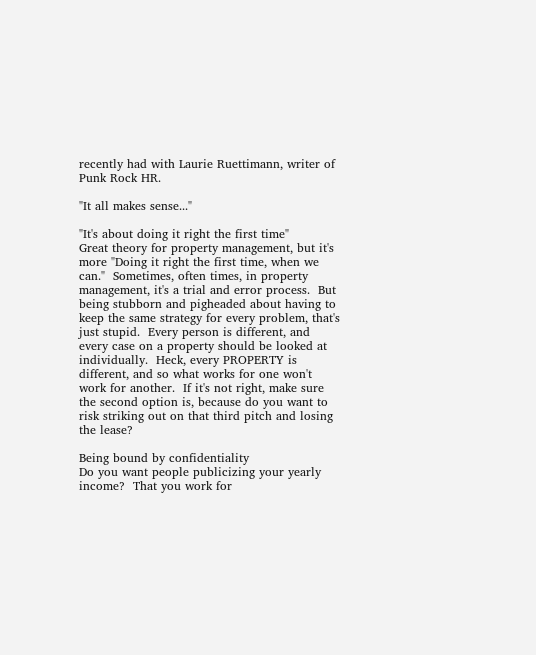recently had with Laurie Ruettimann, writer of Punk Rock HR.

"It all makes sense..."

"It's about doing it right the first time"
Great theory for property management, but it's more "Doing it right the first time, when we can."  Sometimes, often times, in property management, it's a trial and error process.  But being stubborn and pigheaded about having to keep the same strategy for every problem, that's just stupid.  Every person is different, and every case on a property should be looked at individually.  Heck, every PROPERTY is different, and so what works for one won't work for another.  If it's not right, make sure the second option is, because do you want to risk striking out on that third pitch and losing the lease?

Being bound by confidentiality
Do you want people publicizing your yearly income?  That you work for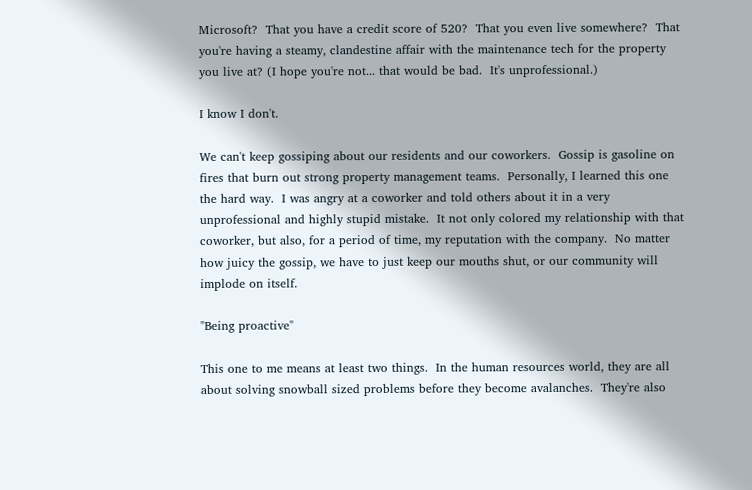Microsoft?  That you have a credit score of 520?  That you even live somewhere?  That you're having a steamy, clandestine affair with the maintenance tech for the property you live at? (I hope you're not... that would be bad.  It's unprofessional.)

I know I don't.

We can't keep gossiping about our residents and our coworkers.  Gossip is gasoline on fires that burn out strong property management teams.  Personally, I learned this one the hard way.  I was angry at a coworker and told others about it in a very unprofessional and highly stupid mistake.  It not only colored my relationship with that coworker, but also, for a period of time, my reputation with the company.  No matter how juicy the gossip, we have to just keep our mouths shut, or our community will implode on itself.

"Being proactive"

This one to me means at least two things.  In the human resources world, they are all about solving snowball sized problems before they become avalanches.  They're also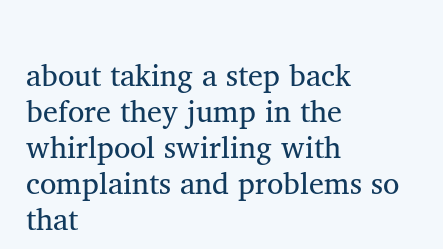about taking a step back before they jump in the whirlpool swirling with complaints and problems so that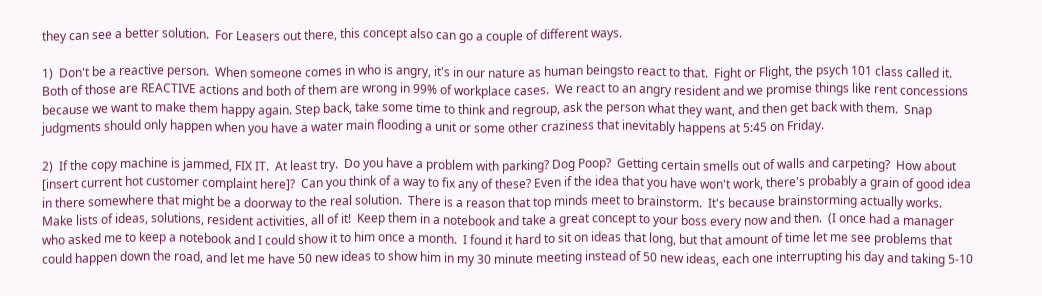they can see a better solution.  For Leasers out there, this concept also can go a couple of different ways.

1)  Don't be a reactive person.  When someone comes in who is angry, it's in our nature as human beingsto react to that.  Fight or Flight, the psych 101 class called it.  Both of those are REACTIVE actions and both of them are wrong in 99% of workplace cases.  We react to an angry resident and we promise things like rent concessions because we want to make them happy again. Step back, take some time to think and regroup, ask the person what they want, and then get back with them.  Snap judgments should only happen when you have a water main flooding a unit or some other craziness that inevitably happens at 5:45 on Friday.

2)  If the copy machine is jammed, FIX IT.  At least try.  Do you have a problem with parking? Dog Poop?  Getting certain smells out of walls and carpeting?  How about [insert current hot customer complaint here]?  Can you think of a way to fix any of these? Even if the idea that you have won't work, there's probably a grain of good idea in there somewhere that might be a doorway to the real solution.  There is a reason that top minds meet to brainstorm.  It's because brainstorming actually works.  Make lists of ideas, solutions, resident activities, all of it!  Keep them in a notebook and take a great concept to your boss every now and then.  (I once had a manager who asked me to keep a notebook and I could show it to him once a month.  I found it hard to sit on ideas that long, but that amount of time let me see problems that could happen down the road, and let me have 50 new ideas to show him in my 30 minute meeting instead of 50 new ideas, each one interrupting his day and taking 5-10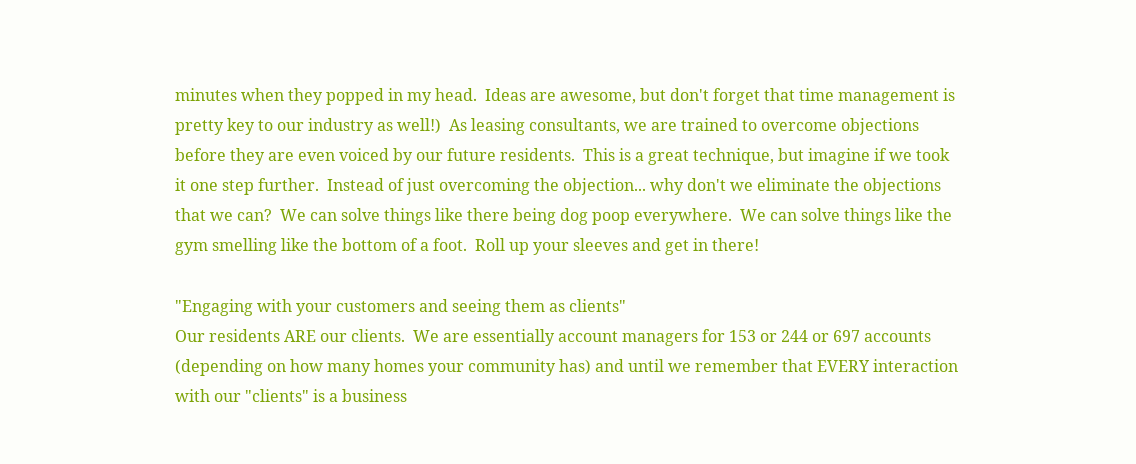minutes when they popped in my head.  Ideas are awesome, but don't forget that time management is pretty key to our industry as well!)  As leasing consultants, we are trained to overcome objections before they are even voiced by our future residents.  This is a great technique, but imagine if we took it one step further.  Instead of just overcoming the objection... why don't we eliminate the objections that we can?  We can solve things like there being dog poop everywhere.  We can solve things like the gym smelling like the bottom of a foot.  Roll up your sleeves and get in there!

"Engaging with your customers and seeing them as clients"
Our residents ARE our clients.  We are essentially account managers for 153 or 244 or 697 accounts (depending on how many homes your community has) and until we remember that EVERY interaction with our "clients" is a business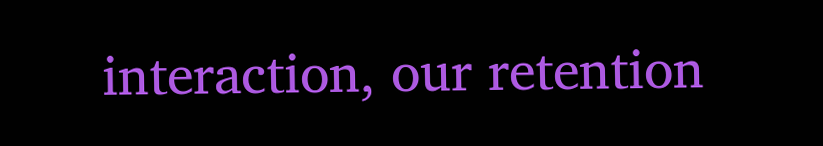interaction, our retention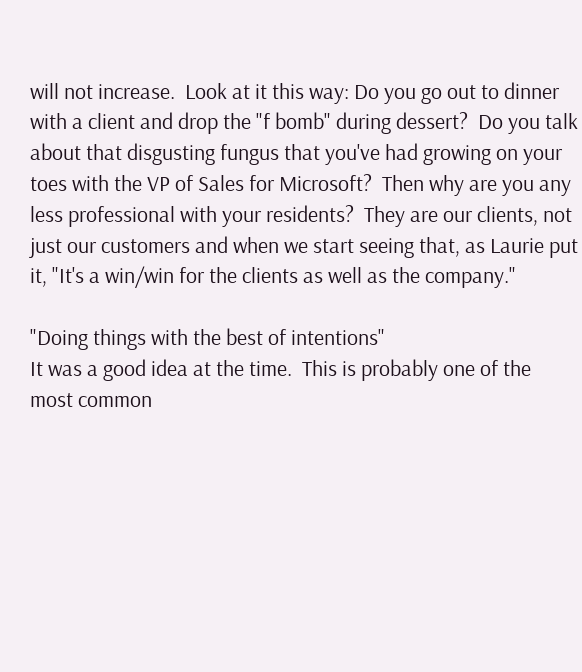will not increase.  Look at it this way: Do you go out to dinner with a client and drop the "f bomb" during dessert?  Do you talk about that disgusting fungus that you've had growing on your toes with the VP of Sales for Microsoft?  Then why are you any less professional with your residents?  They are our clients, not just our customers and when we start seeing that, as Laurie put it, "It's a win/win for the clients as well as the company."

"Doing things with the best of intentions"
It was a good idea at the time.  This is probably one of the most common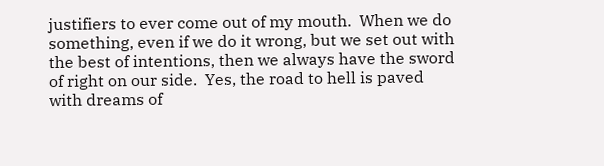justifiers to ever come out of my mouth.  When we do something, even if we do it wrong, but we set out with the best of intentions, then we always have the sword of right on our side.  Yes, the road to hell is paved with dreams of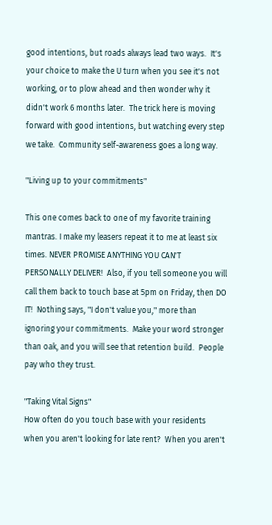good intentions, but roads always lead two ways.  It's your choice to make the U turn when you see it's not working, or to plow ahead and then wonder why it didn't work 6 months later.  The trick here is moving forward with good intentions, but watching every step we take.  Community self-awareness goes a long way.

"Living up to your commitments"

This one comes back to one of my favorite training mantras. I make my leasers repeat it to me at least six times. NEVER PROMISE ANYTHING YOU CAN'T PERSONALLY DELIVER!  Also, if you tell someone you will call them back to touch base at 5pm on Friday, then DO IT!  Nothing says, "I don't value you," more than ignoring your commitments.  Make your word stronger than oak, and you will see that retention build.  People pay who they trust.

"Taking Vital Signs"
How often do you touch base with your residents when you aren't looking for late rent?  When you aren't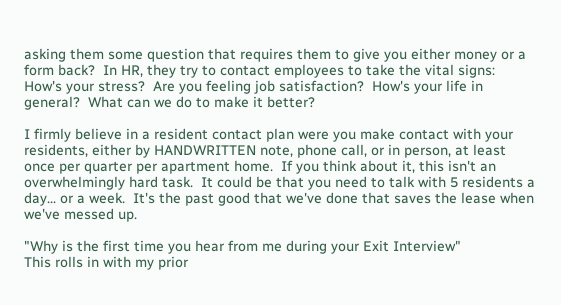asking them some question that requires them to give you either money or a form back?  In HR, they try to contact employees to take the vital signs:  How's your stress?  Are you feeling job satisfaction?  How's your life in general?  What can we do to make it better?

I firmly believe in a resident contact plan were you make contact with your residents, either by HANDWRITTEN note, phone call, or in person, at least once per quarter per apartment home.  If you think about it, this isn't an overwhelmingly hard task.  It could be that you need to talk with 5 residents a day... or a week.  It's the past good that we've done that saves the lease when we've messed up.

"Why is the first time you hear from me during your Exit Interview"
This rolls in with my prior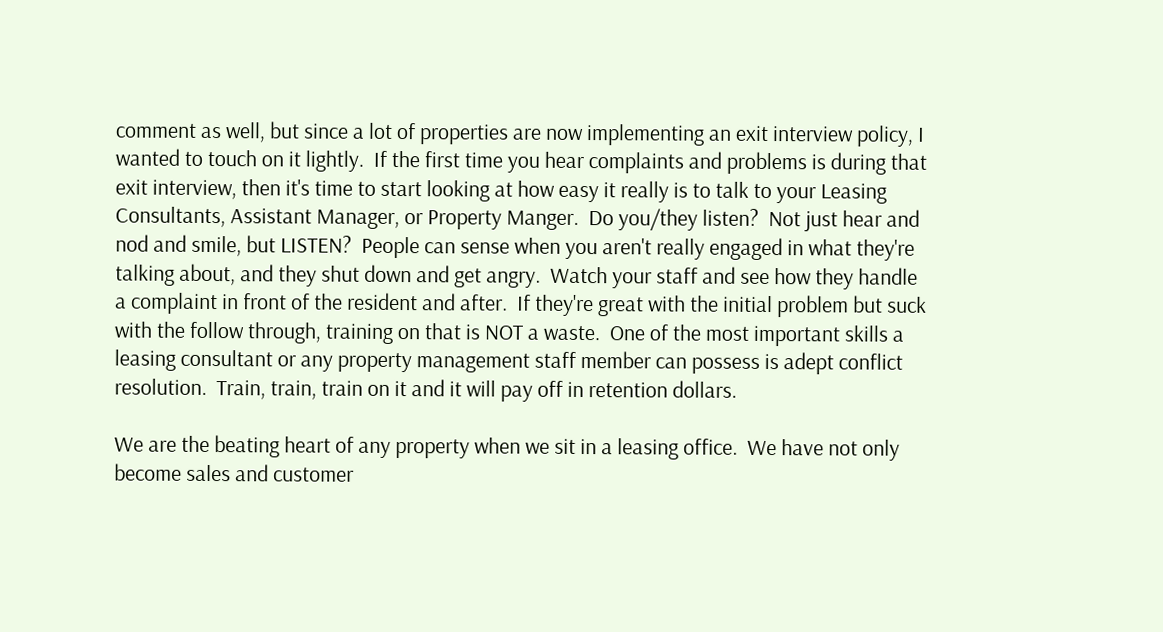comment as well, but since a lot of properties are now implementing an exit interview policy, I wanted to touch on it lightly.  If the first time you hear complaints and problems is during that exit interview, then it's time to start looking at how easy it really is to talk to your Leasing Consultants, Assistant Manager, or Property Manger.  Do you/they listen?  Not just hear and nod and smile, but LISTEN?  People can sense when you aren't really engaged in what they're talking about, and they shut down and get angry.  Watch your staff and see how they handle a complaint in front of the resident and after.  If they're great with the initial problem but suck with the follow through, training on that is NOT a waste.  One of the most important skills a leasing consultant or any property management staff member can possess is adept conflict resolution.  Train, train, train on it and it will pay off in retention dollars.

We are the beating heart of any property when we sit in a leasing office.  We have not only become sales and customer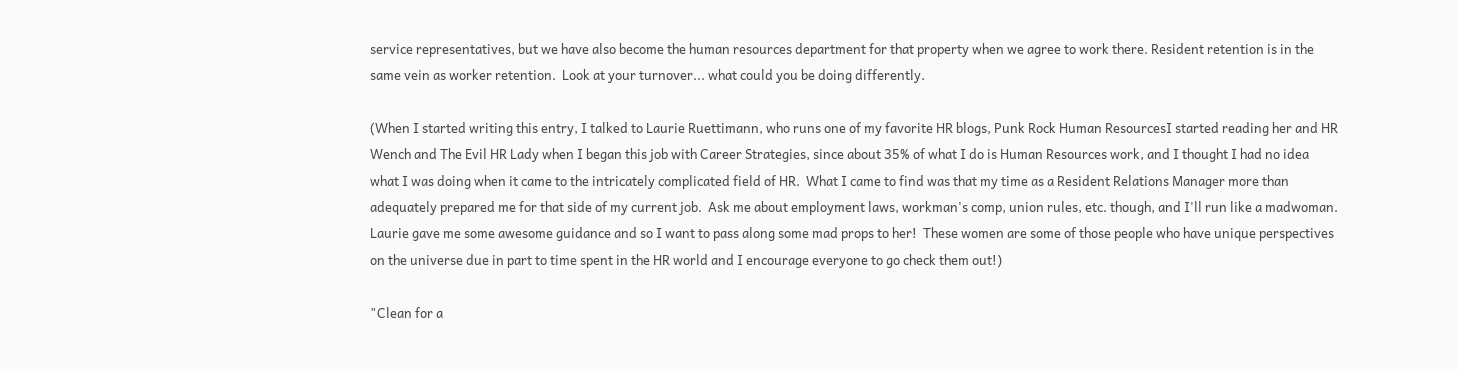service representatives, but we have also become the human resources department for that property when we agree to work there. Resident retention is in the same vein as worker retention.  Look at your turnover... what could you be doing differently.

(When I started writing this entry, I talked to Laurie Ruettimann, who runs one of my favorite HR blogs, Punk Rock Human ResourcesI started reading her and HR Wench and The Evil HR Lady when I began this job with Career Strategies, since about 35% of what I do is Human Resources work, and I thought I had no idea what I was doing when it came to the intricately complicated field of HR.  What I came to find was that my time as a Resident Relations Manager more than adequately prepared me for that side of my current job.  Ask me about employment laws, workman's comp, union rules, etc. though, and I'll run like a madwoman.  Laurie gave me some awesome guidance and so I want to pass along some mad props to her!  These women are some of those people who have unique perspectives on the universe due in part to time spent in the HR world and I encourage everyone to go check them out!)

"Clean for a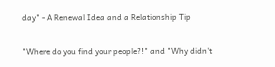day" - A Renewal Idea and a Relationship Tip

"Where do you find your people?!" and "Why didn't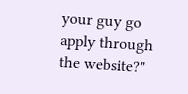your guy go apply through the website?"